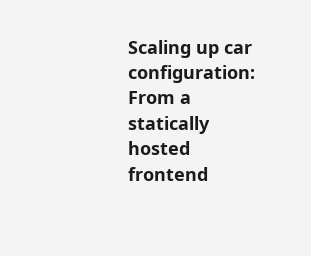Scaling up car configuration: From a statically hosted frontend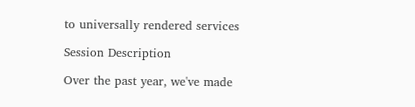to universally rendered services

Session Description

Over the past year, we've made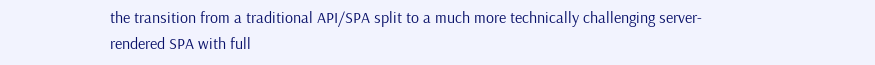the transition from a traditional API/SPA split to a much more technically challenging server-rendered SPA with full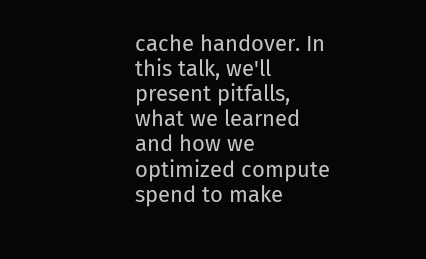cache handover. In this talk, we'll present pitfalls, what we learned and how we optimized compute spend to make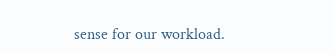sense for our workload.